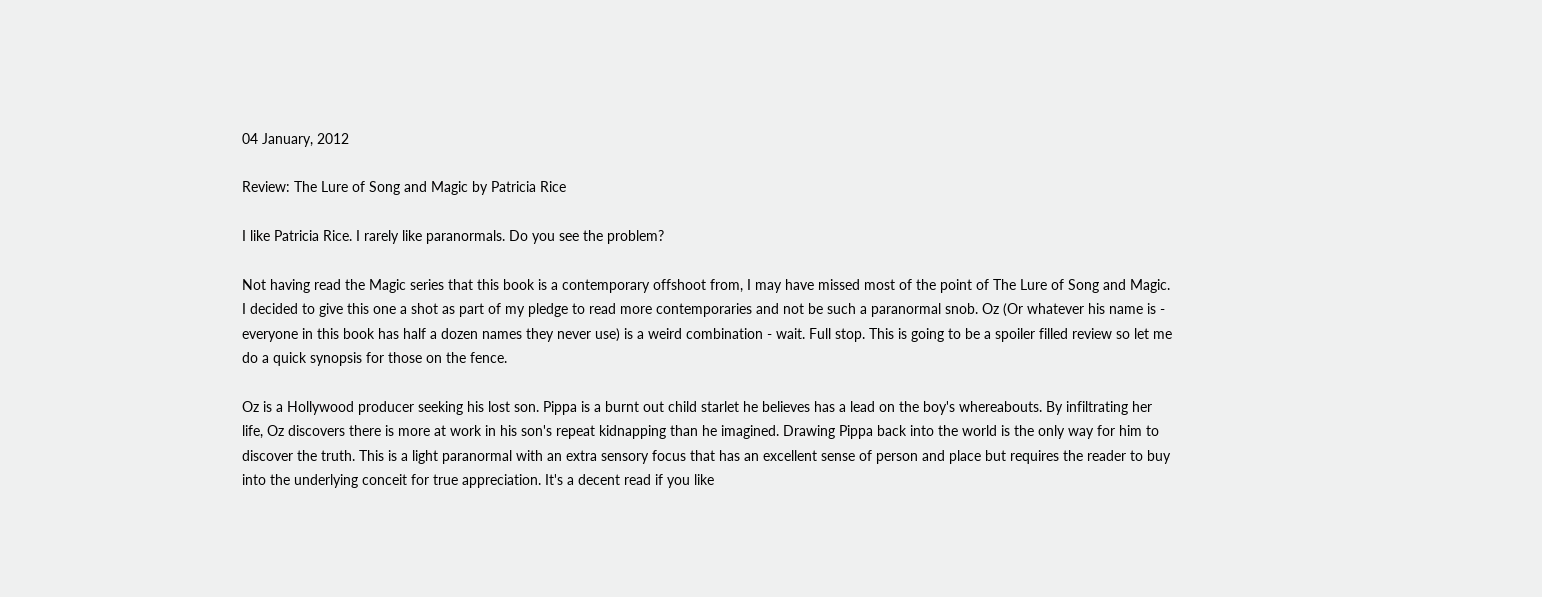04 January, 2012

Review: The Lure of Song and Magic by Patricia Rice

I like Patricia Rice. I rarely like paranormals. Do you see the problem?

Not having read the Magic series that this book is a contemporary offshoot from, I may have missed most of the point of The Lure of Song and Magic. I decided to give this one a shot as part of my pledge to read more contemporaries and not be such a paranormal snob. Oz (Or whatever his name is - everyone in this book has half a dozen names they never use) is a weird combination - wait. Full stop. This is going to be a spoiler filled review so let me do a quick synopsis for those on the fence.

Oz is a Hollywood producer seeking his lost son. Pippa is a burnt out child starlet he believes has a lead on the boy's whereabouts. By infiltrating her life, Oz discovers there is more at work in his son's repeat kidnapping than he imagined. Drawing Pippa back into the world is the only way for him to discover the truth. This is a light paranormal with an extra sensory focus that has an excellent sense of person and place but requires the reader to buy into the underlying conceit for true appreciation. It's a decent read if you like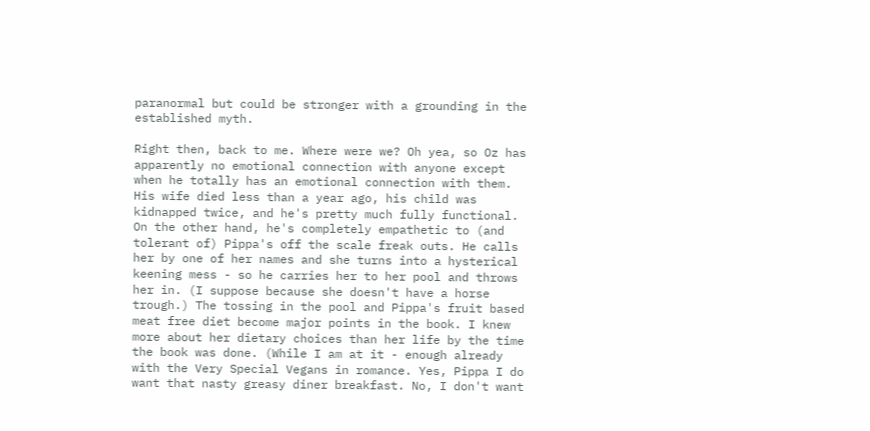paranormal but could be stronger with a grounding in the established myth.

Right then, back to me. Where were we? Oh yea, so Oz has apparently no emotional connection with anyone except when he totally has an emotional connection with them. His wife died less than a year ago, his child was kidnapped twice, and he's pretty much fully functional. On the other hand, he's completely empathetic to (and tolerant of) Pippa's off the scale freak outs. He calls her by one of her names and she turns into a hysterical keening mess - so he carries her to her pool and throws her in. (I suppose because she doesn't have a horse trough.) The tossing in the pool and Pippa's fruit based meat free diet become major points in the book. I knew more about her dietary choices than her life by the time the book was done. (While I am at it - enough already with the Very Special Vegans in romance. Yes, Pippa I do want that nasty greasy diner breakfast. No, I don't want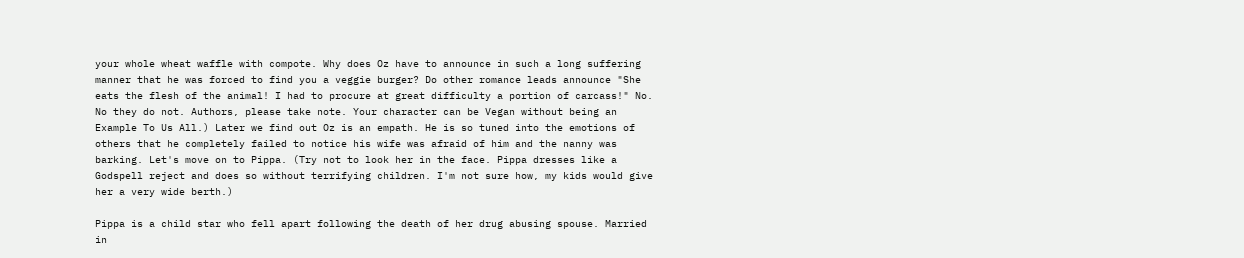your whole wheat waffle with compote. Why does Oz have to announce in such a long suffering manner that he was forced to find you a veggie burger? Do other romance leads announce "She eats the flesh of the animal! I had to procure at great difficulty a portion of carcass!" No. No they do not. Authors, please take note. Your character can be Vegan without being an Example To Us All.) Later we find out Oz is an empath. He is so tuned into the emotions of others that he completely failed to notice his wife was afraid of him and the nanny was barking. Let's move on to Pippa. (Try not to look her in the face. Pippa dresses like a Godspell reject and does so without terrifying children. I'm not sure how, my kids would give her a very wide berth.)

Pippa is a child star who fell apart following the death of her drug abusing spouse. Married in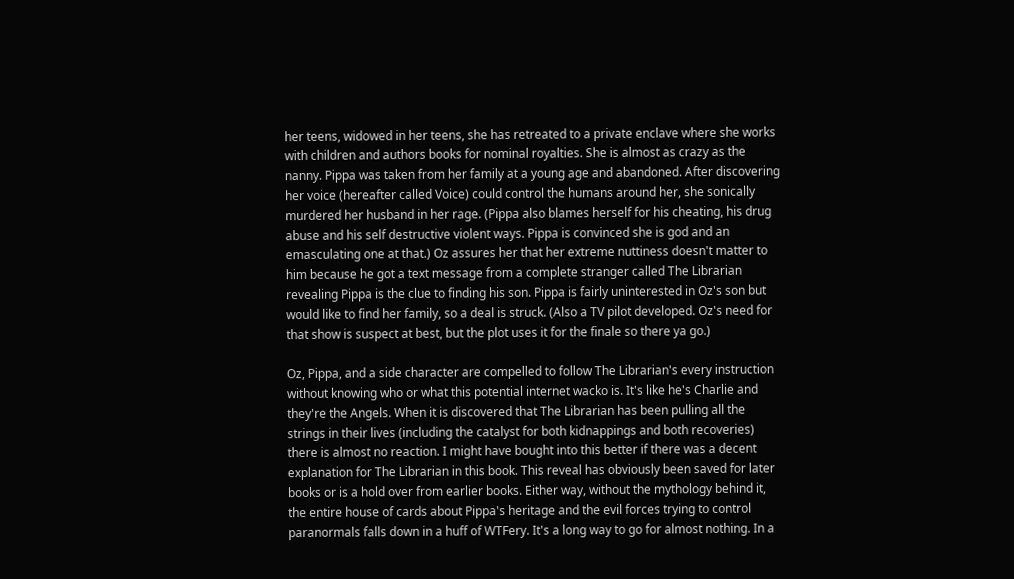her teens, widowed in her teens, she has retreated to a private enclave where she works with children and authors books for nominal royalties. She is almost as crazy as the nanny. Pippa was taken from her family at a young age and abandoned. After discovering her voice (hereafter called Voice) could control the humans around her, she sonically murdered her husband in her rage. (Pippa also blames herself for his cheating, his drug abuse and his self destructive violent ways. Pippa is convinced she is god and an emasculating one at that.) Oz assures her that her extreme nuttiness doesn't matter to him because he got a text message from a complete stranger called The Librarian revealing Pippa is the clue to finding his son. Pippa is fairly uninterested in Oz's son but would like to find her family, so a deal is struck. (Also a TV pilot developed. Oz's need for that show is suspect at best, but the plot uses it for the finale so there ya go.)

Oz, Pippa, and a side character are compelled to follow The Librarian's every instruction without knowing who or what this potential internet wacko is. It's like he's Charlie and they're the Angels. When it is discovered that The Librarian has been pulling all the strings in their lives (including the catalyst for both kidnappings and both recoveries) there is almost no reaction. I might have bought into this better if there was a decent explanation for The Librarian in this book. This reveal has obviously been saved for later books or is a hold over from earlier books. Either way, without the mythology behind it, the entire house of cards about Pippa's heritage and the evil forces trying to control paranormals falls down in a huff of WTFery. It's a long way to go for almost nothing. In a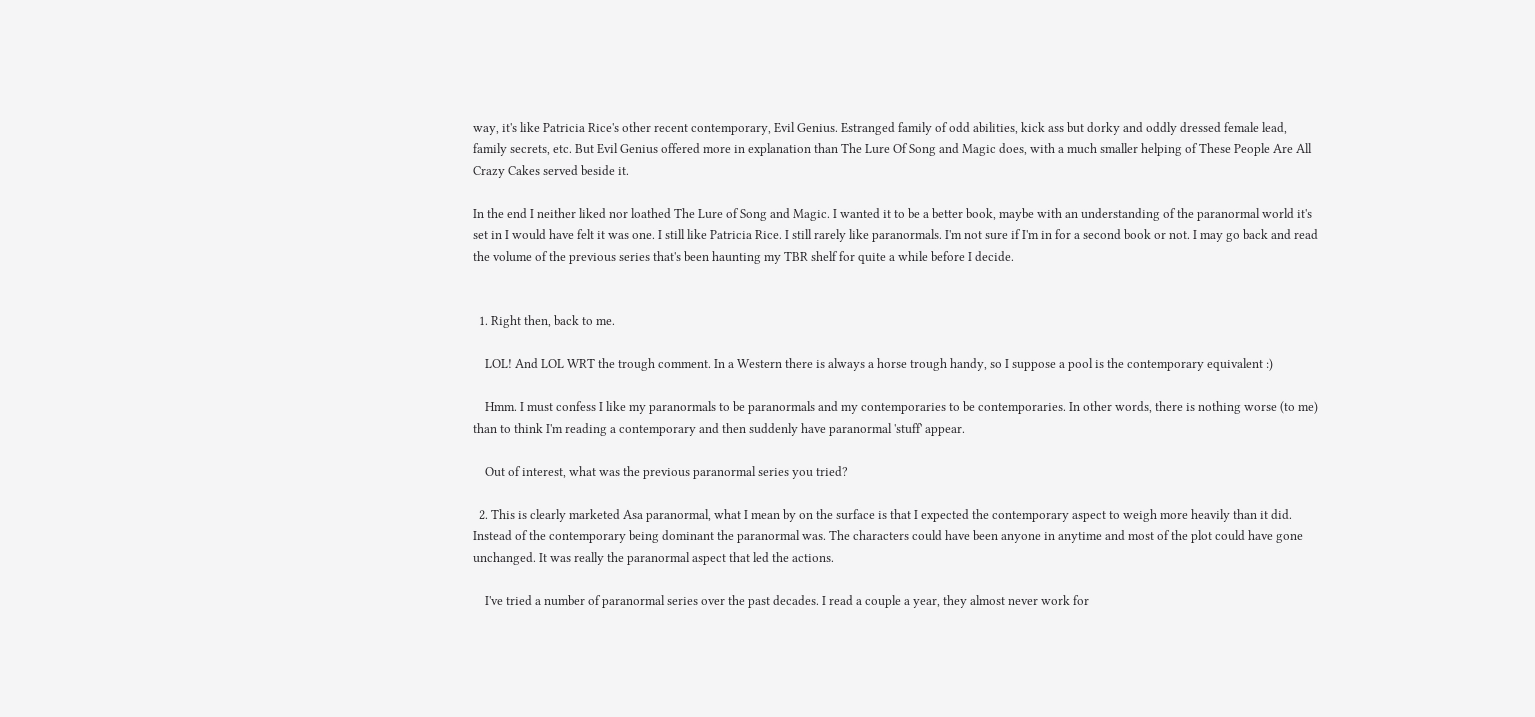way, it's like Patricia Rice's other recent contemporary, Evil Genius. Estranged family of odd abilities, kick ass but dorky and oddly dressed female lead, family secrets, etc. But Evil Genius offered more in explanation than The Lure Of Song and Magic does, with a much smaller helping of These People Are All Crazy Cakes served beside it.

In the end I neither liked nor loathed The Lure of Song and Magic. I wanted it to be a better book, maybe with an understanding of the paranormal world it's set in I would have felt it was one. I still like Patricia Rice. I still rarely like paranormals. I'm not sure if I'm in for a second book or not. I may go back and read the volume of the previous series that's been haunting my TBR shelf for quite a while before I decide.


  1. Right then, back to me.

    LOL! And LOL WRT the trough comment. In a Western there is always a horse trough handy, so I suppose a pool is the contemporary equivalent :)

    Hmm. I must confess I like my paranormals to be paranormals and my contemporaries to be contemporaries. In other words, there is nothing worse (to me) than to think I'm reading a contemporary and then suddenly have paranormal 'stuff' appear.

    Out of interest, what was the previous paranormal series you tried?

  2. This is clearly marketed Asa paranormal, what I mean by on the surface is that I expected the contemporary aspect to weigh more heavily than it did. Instead of the contemporary being dominant the paranormal was. The characters could have been anyone in anytime and most of the plot could have gone unchanged. It was really the paranormal aspect that led the actions.

    I've tried a number of paranormal series over the past decades. I read a couple a year, they almost never work for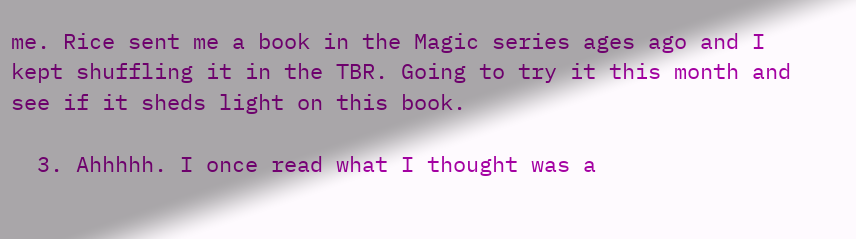me. Rice sent me a book in the Magic series ages ago and I kept shuffling it in the TBR. Going to try it this month and see if it sheds light on this book.

  3. Ahhhhh. I once read what I thought was a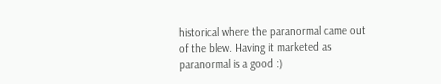historical where the paranormal came out of the blew. Having it marketed as paranormal is a good :)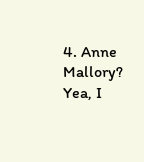4. Anne Mallory? Yea, I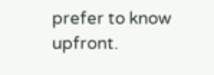prefer to know upfront.